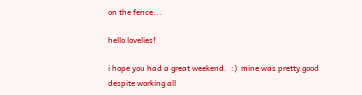on the fence...

hello lovelies!

i hope you had a great weekend.  :)  mine was pretty good despite working all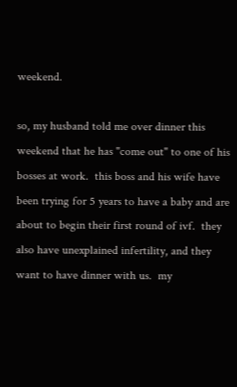weekend.

so, my husband told me over dinner this weekend that he has "come out" to one of his bosses at work.  this boss and his wife have been trying for 5 years to have a baby and are about to begin their first round of ivf.  they also have unexplained infertility, and they want to have dinner with us.  my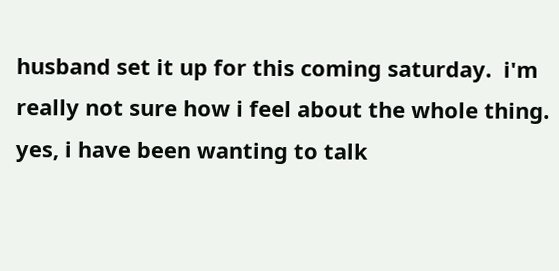husband set it up for this coming saturday.  i'm really not sure how i feel about the whole thing.  yes, i have been wanting to talk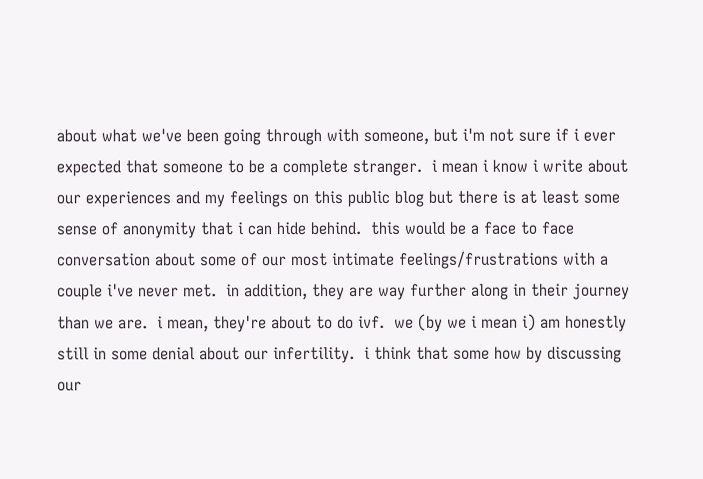about what we've been going through with someone, but i'm not sure if i ever expected that someone to be a complete stranger.  i mean i know i write about our experiences and my feelings on this public blog but there is at least some sense of anonymity that i can hide behind.  this would be a face to face conversation about some of our most intimate feelings/frustrations with a couple i've never met.  in addition, they are way further along in their journey than we are.  i mean, they're about to do ivf.  we (by we i mean i) am honestly still in some denial about our infertility.  i think that some how by discussing our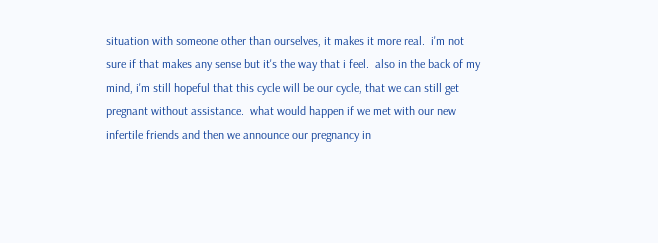situation with someone other than ourselves, it makes it more real.  i'm not sure if that makes any sense but it's the way that i feel.  also in the back of my mind, i'm still hopeful that this cycle will be our cycle, that we can still get pregnant without assistance.  what would happen if we met with our new infertile friends and then we announce our pregnancy in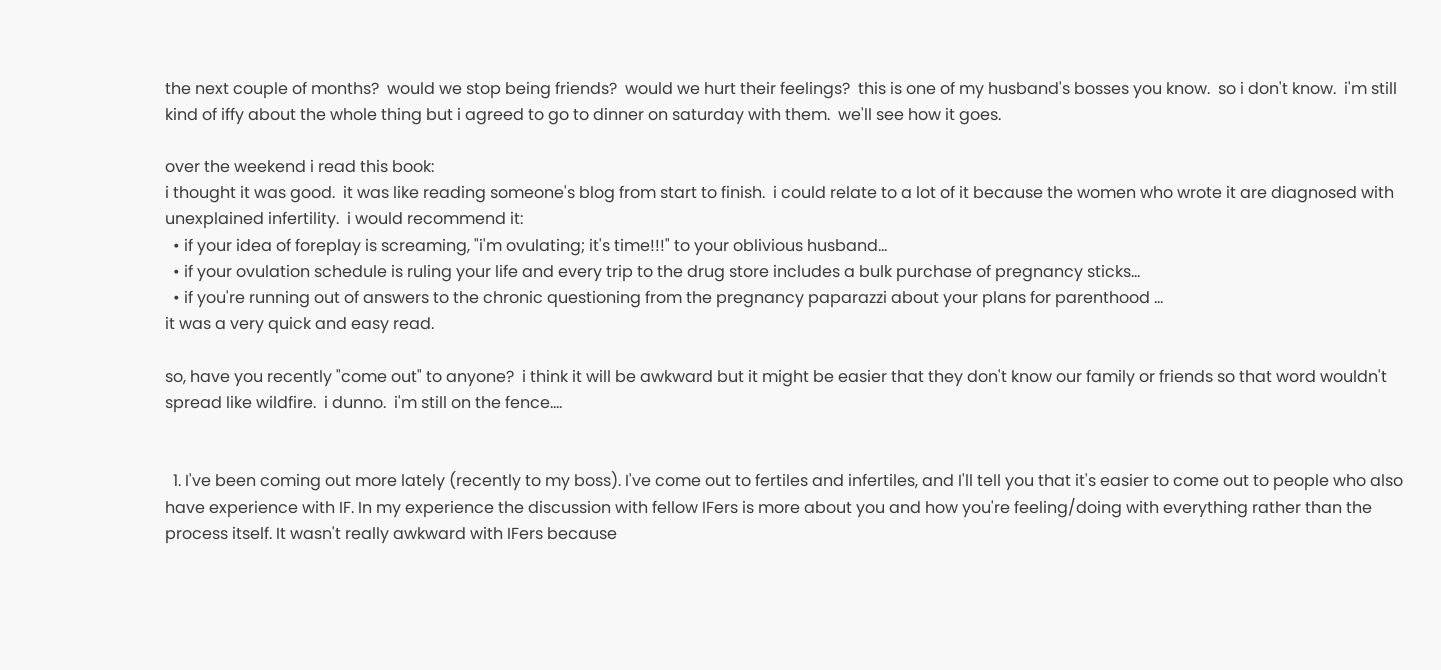the next couple of months?  would we stop being friends?  would we hurt their feelings?  this is one of my husband's bosses you know.  so i don't know.  i'm still kind of iffy about the whole thing but i agreed to go to dinner on saturday with them.  we'll see how it goes.

over the weekend i read this book:
i thought it was good.  it was like reading someone's blog from start to finish.  i could relate to a lot of it because the women who wrote it are diagnosed with unexplained infertility.  i would recommend it:
  • if your idea of foreplay is screaming, "i'm ovulating; it's time!!!" to your oblivious husband...
  • if your ovulation schedule is ruling your life and every trip to the drug store includes a bulk purchase of pregnancy sticks...
  • if you're running out of answers to the chronic questioning from the pregnancy paparazzi about your plans for parenthood ...
it was a very quick and easy read.

so, have you recently "come out" to anyone?  i think it will be awkward but it might be easier that they don't know our family or friends so that word wouldn't spread like wildfire.  i dunno.  i'm still on the fence....


  1. I've been coming out more lately (recently to my boss). I've come out to fertiles and infertiles, and I'll tell you that it's easier to come out to people who also have experience with IF. In my experience the discussion with fellow IFers is more about you and how you're feeling/doing with everything rather than the process itself. It wasn't really awkward with IFers because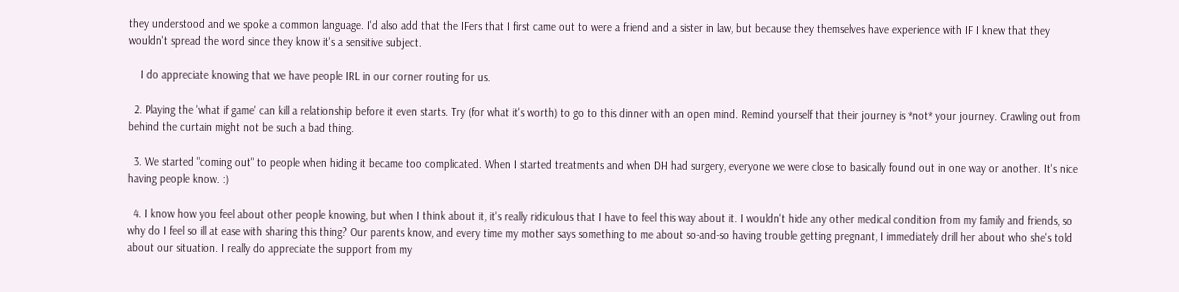they understood and we spoke a common language. I'd also add that the IFers that I first came out to were a friend and a sister in law, but because they themselves have experience with IF I knew that they wouldn't spread the word since they know it's a sensitive subject.

    I do appreciate knowing that we have people IRL in our corner routing for us.

  2. Playing the 'what if game' can kill a relationship before it even starts. Try (for what it's worth) to go to this dinner with an open mind. Remind yourself that their journey is *not* your journey. Crawling out from behind the curtain might not be such a bad thing.

  3. We started "coming out" to people when hiding it became too complicated. When I started treatments and when DH had surgery, everyone we were close to basically found out in one way or another. It's nice having people know. :)

  4. I know how you feel about other people knowing, but when I think about it, it's really ridiculous that I have to feel this way about it. I wouldn't hide any other medical condition from my family and friends, so why do I feel so ill at ease with sharing this thing? Our parents know, and every time my mother says something to me about so-and-so having trouble getting pregnant, I immediately drill her about who she's told about our situation. I really do appreciate the support from my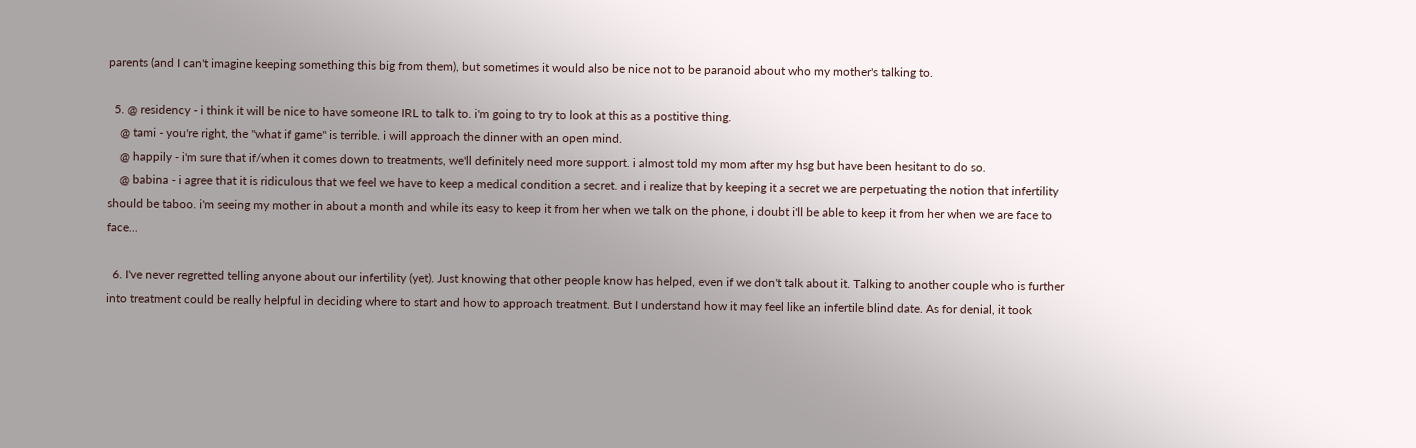parents (and I can't imagine keeping something this big from them), but sometimes it would also be nice not to be paranoid about who my mother's talking to.

  5. @ residency - i think it will be nice to have someone IRL to talk to. i'm going to try to look at this as a postitive thing.
    @ tami - you're right, the "what if game" is terrible. i will approach the dinner with an open mind.
    @ happily - i'm sure that if/when it comes down to treatments, we'll definitely need more support. i almost told my mom after my hsg but have been hesitant to do so.
    @ babina - i agree that it is ridiculous that we feel we have to keep a medical condition a secret. and i realize that by keeping it a secret we are perpetuating the notion that infertility should be taboo. i'm seeing my mother in about a month and while its easy to keep it from her when we talk on the phone, i doubt i'll be able to keep it from her when we are face to face...

  6. I've never regretted telling anyone about our infertility (yet). Just knowing that other people know has helped, even if we don't talk about it. Talking to another couple who is further into treatment could be really helpful in deciding where to start and how to approach treatment. But I understand how it may feel like an infertile blind date. As for denial, it took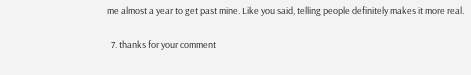me almost a year to get past mine. Like you said, telling people definitely makes it more real.

  7. thanks for your comment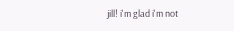jill! i'm glad i'm not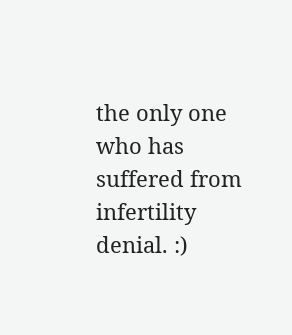the only one who has suffered from infertility denial. :)